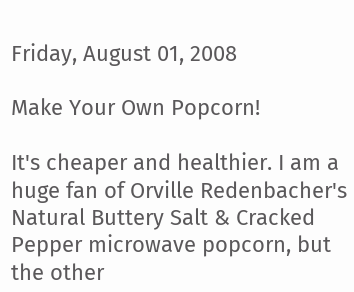Friday, August 01, 2008

Make Your Own Popcorn!

It's cheaper and healthier. I am a huge fan of Orville Redenbacher's Natural Buttery Salt & Cracked Pepper microwave popcorn, but the other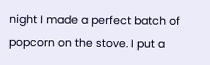night I made a perfect batch of popcorn on the stove. I put a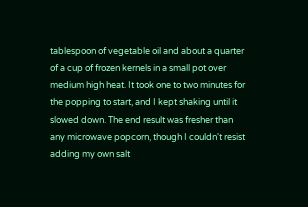tablespoon of vegetable oil and about a quarter of a cup of frozen kernels in a small pot over medium high heat. It took one to two minutes for the popping to start, and I kept shaking until it slowed down. The end result was fresher than any microwave popcorn, though I couldn't resist adding my own salt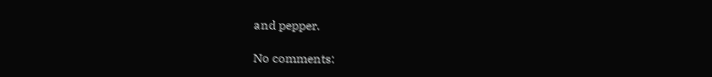and pepper.

No comments: